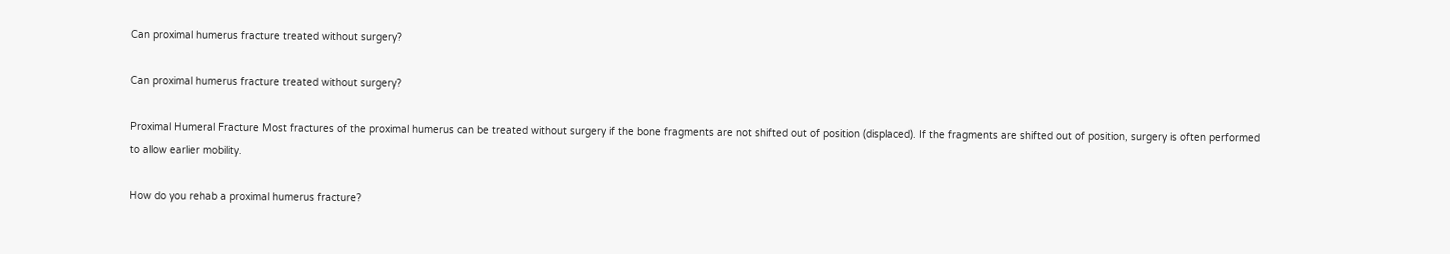Can proximal humerus fracture treated without surgery?

Can proximal humerus fracture treated without surgery?

Proximal Humeral Fracture Most fractures of the proximal humerus can be treated without surgery if the bone fragments are not shifted out of position (displaced). If the fragments are shifted out of position, surgery is often performed to allow earlier mobility.

How do you rehab a proximal humerus fracture?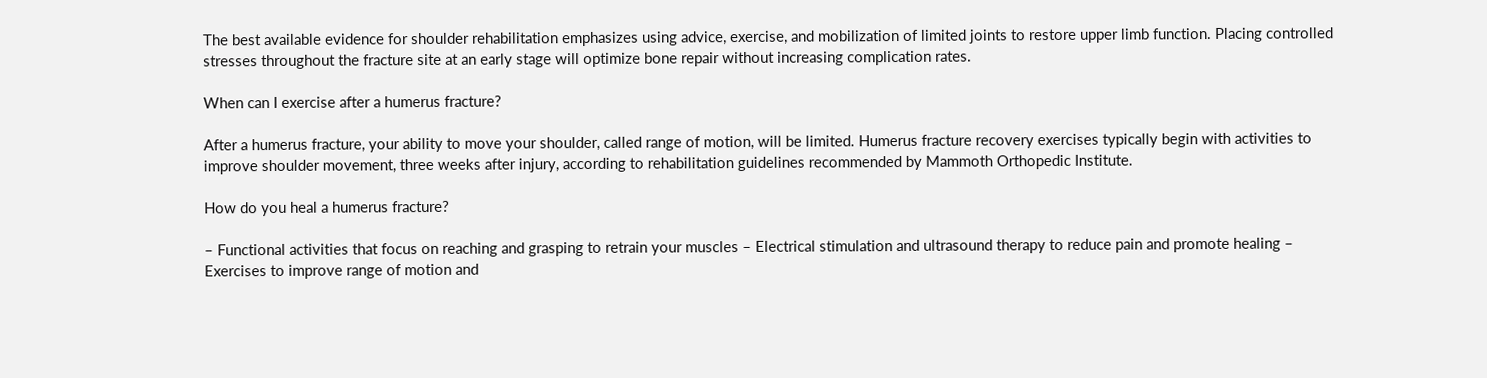The best available evidence for shoulder rehabilitation emphasizes using advice, exercise, and mobilization of limited joints to restore upper limb function. Placing controlled stresses throughout the fracture site at an early stage will optimize bone repair without increasing complication rates.

When can I exercise after a humerus fracture?

After a humerus fracture, your ability to move your shoulder, called range of motion, will be limited. Humerus fracture recovery exercises typically begin with activities to improve shoulder movement, three weeks after injury, according to rehabilitation guidelines recommended by Mammoth Orthopedic Institute.

How do you heal a humerus fracture?

– Functional activities that focus on reaching and grasping to retrain your muscles – Electrical stimulation and ultrasound therapy to reduce pain and promote healing – Exercises to improve range of motion and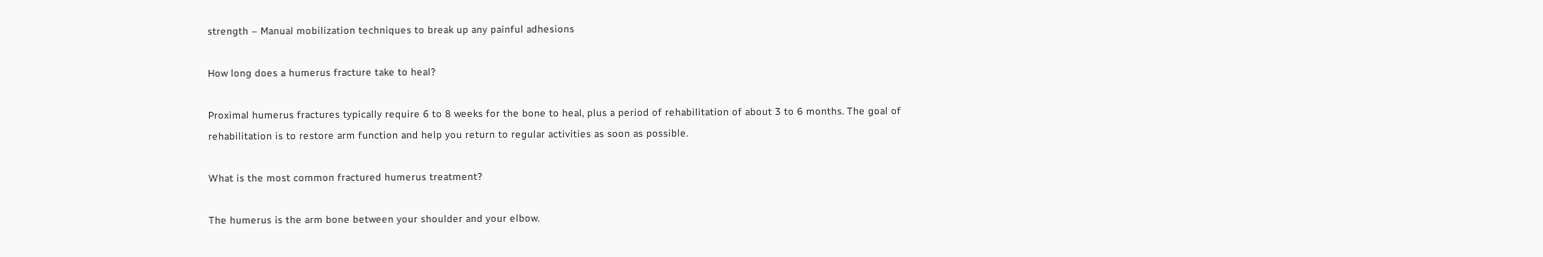strength – Manual mobilization techniques to break up any painful adhesions

How long does a humerus fracture take to heal?

Proximal humerus fractures typically require 6 to 8 weeks for the bone to heal, plus a period of rehabilitation of about 3 to 6 months. The goal of rehabilitation is to restore arm function and help you return to regular activities as soon as possible.

What is the most common fractured humerus treatment?

The humerus is the arm bone between your shoulder and your elbow.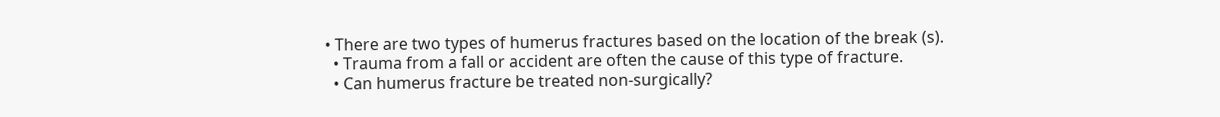• There are two types of humerus fractures based on the location of the break (s).
  • Trauma from a fall or accident are often the cause of this type of fracture.
  • Can humerus fracture be treated non-surgically?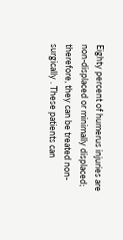Eighty percent of humerus injuries are non-displaced or minimally displaced; therefore, they can be treated non-surgically . These patients can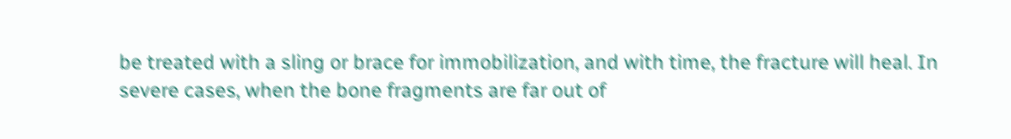be treated with a sling or brace for immobilization, and with time, the fracture will heal. In severe cases, when the bone fragments are far out of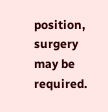position, surgery may be required.